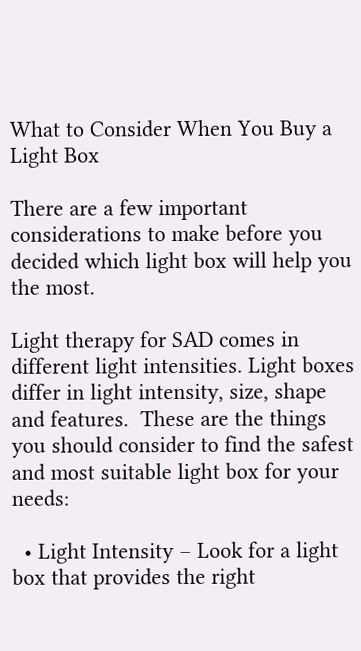What to Consider When You Buy a Light Box

There are a few important considerations to make before you decided which light box will help you the most.

Light therapy for SAD comes in different light intensities. Light boxes differ in light intensity, size, shape and features.  These are the things you should consider to find the safest and most suitable light box for your needs:

  • Light Intensity – Look for a light box that provides the right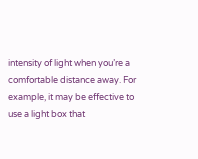intensity of light when you’re a comfortable distance away. For example, it may be effective to use a light box that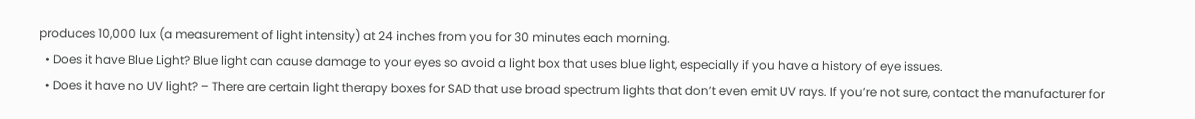produces 10,000 lux (a measurement of light intensity) at 24 inches from you for 30 minutes each morning.
  • Does it have Blue Light? Blue light can cause damage to your eyes so avoid a light box that uses blue light, especially if you have a history of eye issues.
  • Does it have no UV light? – There are certain light therapy boxes for SAD that use broad spectrum lights that don’t even emit UV rays. If you’re not sure, contact the manufacturer for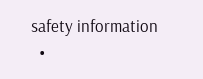safety information
  •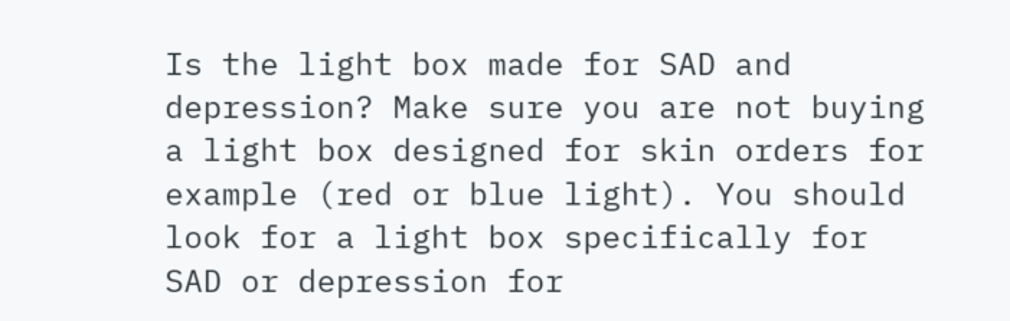Is the light box made for SAD and depression? Make sure you are not buying a light box designed for skin orders for example (red or blue light). You should look for a light box specifically for SAD or depression for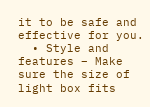it to be safe and effective for you.
  • Style and features – Make sure the size of light box fits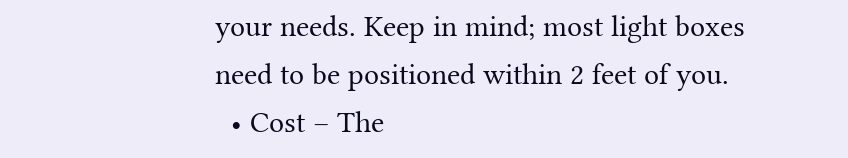your needs. Keep in mind; most light boxes need to be positioned within 2 feet of you.
  • Cost – The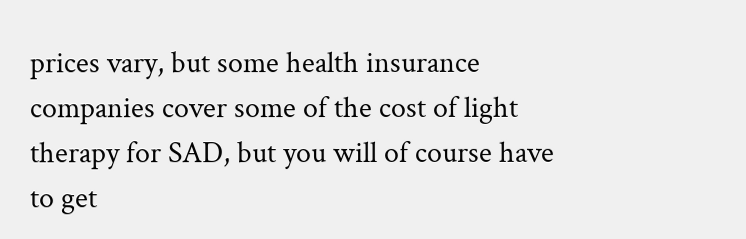prices vary, but some health insurance companies cover some of the cost of light therapy for SAD, but you will of course have to get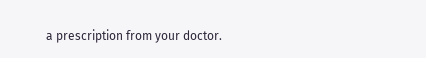a prescription from your doctor.